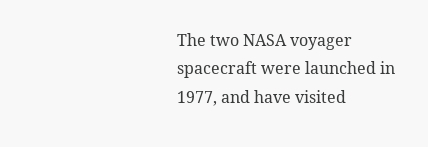The two NASA voyager spacecraft were launched in 1977, and have visited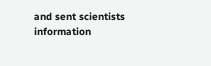and sent scientists information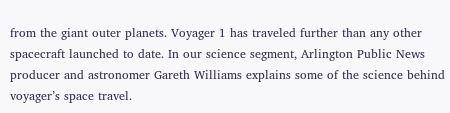from the giant outer planets. Voyager 1 has traveled further than any other spacecraft launched to date. In our science segment, Arlington Public News producer and astronomer Gareth Williams explains some of the science behind voyager’s space travel.